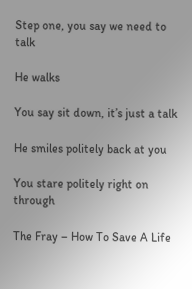Step one, you say we need to talk

He walks

You say sit down, it’s just a talk

He smiles politely back at you

You stare politely right on through

The Fray – How To Save A Life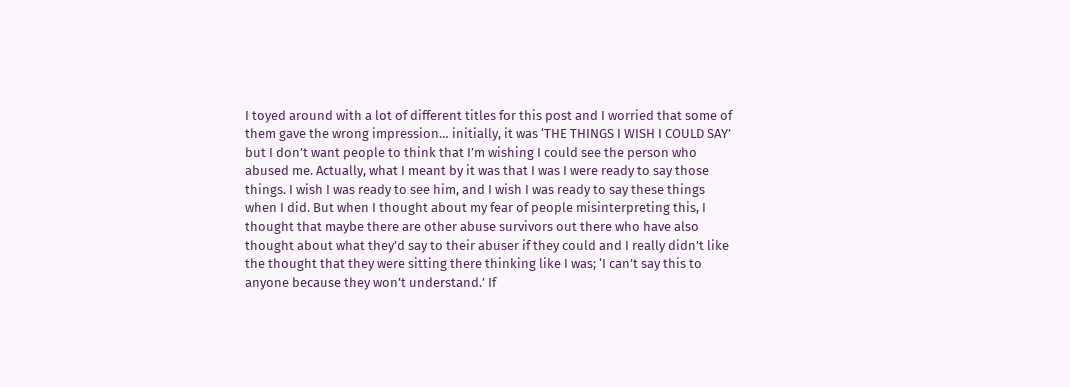I toyed around with a lot of different titles for this post and I worried that some of them gave the wrong impression… initially, it was ‘THE THINGS I WISH I COULD SAY’ but I don’t want people to think that I’m wishing I could see the person who abused me. Actually, what I meant by it was that I was I were ready to say those things. I wish I was ready to see him, and I wish I was ready to say these things when I did. But when I thought about my fear of people misinterpreting this, I thought that maybe there are other abuse survivors out there who have also thought about what they’d say to their abuser if they could and I really didn’t like the thought that they were sitting there thinking like I was; ‘I can’t say this to anyone because they won’t understand.’ If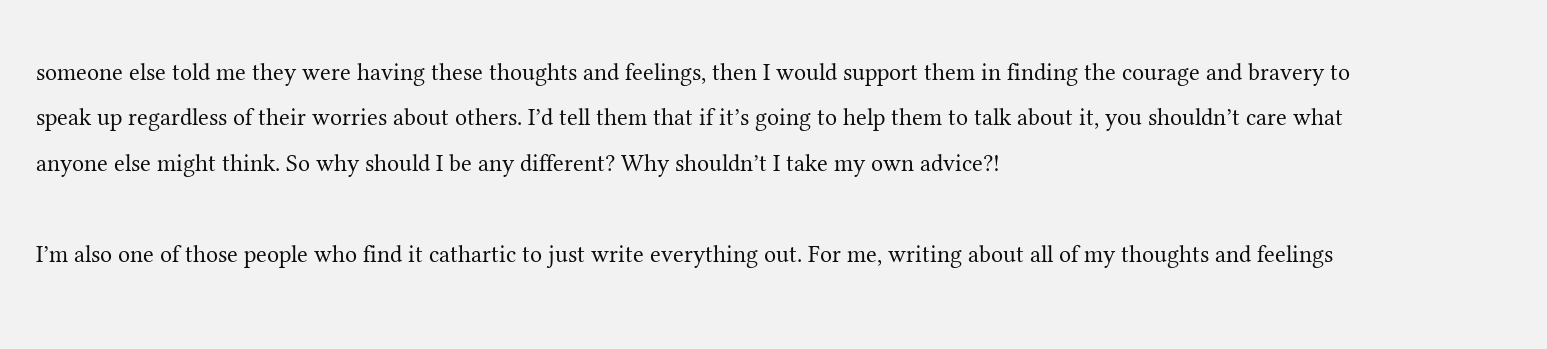someone else told me they were having these thoughts and feelings, then I would support them in finding the courage and bravery to speak up regardless of their worries about others. I’d tell them that if it’s going to help them to talk about it, you shouldn’t care what anyone else might think. So why should I be any different? Why shouldn’t I take my own advice?!

I’m also one of those people who find it cathartic to just write everything out. For me, writing about all of my thoughts and feelings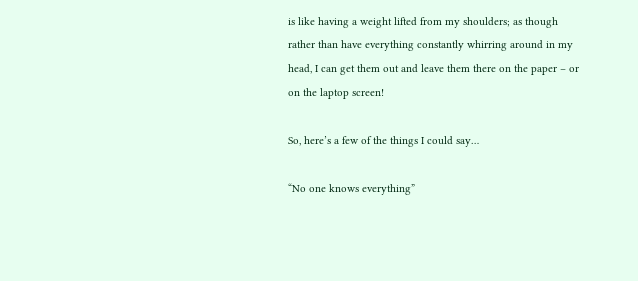is like having a weight lifted from my shoulders; as though rather than have everything constantly whirring around in my head, I can get them out and leave them there on the paper – or on the laptop screen!

So, here’s a few of the things I could say…

“No one knows everything”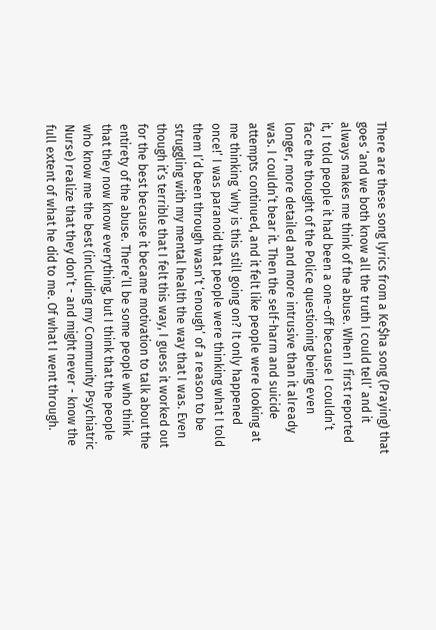There are these song lyrics from a Ke$ha song (Praying) that goes ‘and we both know all the truth I could tell’ and it always makes me think of the abuse. When I first reported it, I told people it had been a one-off because I couldn’t face the thought of the Police questioning being even longer, more detailed and more intrusive than it already was. I couldn’t bear it. Then the self-harm and suicide attempts continued, and it felt like people were looking at me thinking ‘why is this still going on? It only happened once!’ I was paranoid that people were thinking what I told them I’d been through wasn’t ‘enough’ of a reason to be struggling with my mental health the way that I was. Even though it’s terrible that I felt this way, I guess it worked out for the best because it became motivation to talk about the entirety of the abuse. There’ll be some people who think that they now know everything, but I think that the people who know me the best (including my Community Psychiatric Nurse) realize that they don’t - and might never - know the full extent of what he did to me. Of what I went through.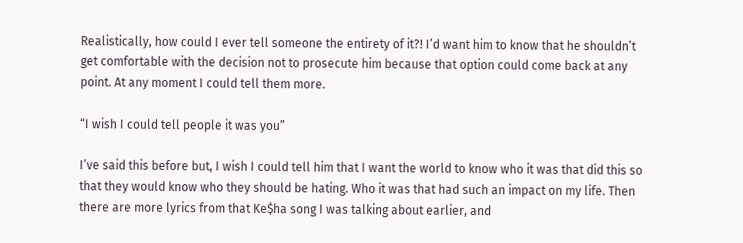Realistically, how could I ever tell someone the entirety of it?! I’d want him to know that he shouldn’t get comfortable with the decision not to prosecute him because that option could come back at any point. At any moment I could tell them more.

“I wish I could tell people it was you”

I’ve said this before but, I wish I could tell him that I want the world to know who it was that did this so that they would know who they should be hating. Who it was that had such an impact on my life. Then there are more lyrics from that Ke$ha song I was talking about earlier, and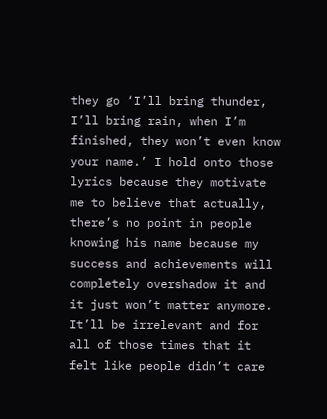they go ‘I’ll bring thunder, I’ll bring rain, when I’m finished, they won’t even know your name.’ I hold onto those lyrics because they motivate me to believe that actually, there’s no point in people knowing his name because my success and achievements will completely overshadow it and it just won’t matter anymore. It’ll be irrelevant and for all of those times that it felt like people didn’t care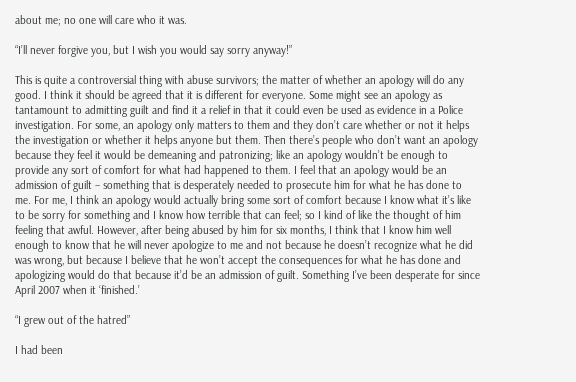about me; no one will care who it was.

“I’ll never forgive you, but I wish you would say sorry anyway!”

This is quite a controversial thing with abuse survivors; the matter of whether an apology will do any good. I think it should be agreed that it is different for everyone. Some might see an apology as tantamount to admitting guilt and find it a relief in that it could even be used as evidence in a Police investigation. For some, an apology only matters to them and they don’t care whether or not it helps the investigation or whether it helps anyone but them. Then there’s people who don’t want an apology because they feel it would be demeaning and patronizing; like an apology wouldn’t be enough to provide any sort of comfort for what had happened to them. I feel that an apology would be an admission of guilt – something that is desperately needed to prosecute him for what he has done to me. For me, I think an apology would actually bring some sort of comfort because I know what it’s like to be sorry for something and I know how terrible that can feel; so I kind of like the thought of him feeling that awful. However, after being abused by him for six months, I think that I know him well enough to know that he will never apologize to me and not because he doesn’t recognize what he did was wrong, but because I believe that he won’t accept the consequences for what he has done and apologizing would do that because it’d be an admission of guilt. Something I’ve been desperate for since April 2007 when it ‘finished.’

“I grew out of the hatred”

I had been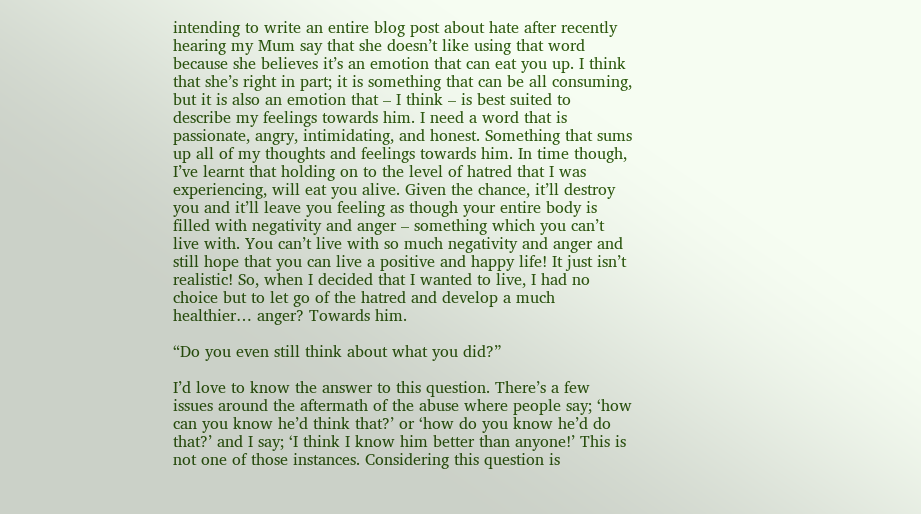intending to write an entire blog post about hate after recently hearing my Mum say that she doesn’t like using that word because she believes it’s an emotion that can eat you up. I think that she’s right in part; it is something that can be all consuming, but it is also an emotion that – I think – is best suited to describe my feelings towards him. I need a word that is passionate, angry, intimidating, and honest. Something that sums up all of my thoughts and feelings towards him. In time though, I’ve learnt that holding on to the level of hatred that I was experiencing, will eat you alive. Given the chance, it’ll destroy you and it’ll leave you feeling as though your entire body is filled with negativity and anger – something which you can’t live with. You can’t live with so much negativity and anger and still hope that you can live a positive and happy life! It just isn’t realistic! So, when I decided that I wanted to live, I had no choice but to let go of the hatred and develop a much healthier… anger? Towards him.

“Do you even still think about what you did?”

I’d love to know the answer to this question. There’s a few issues around the aftermath of the abuse where people say; ‘how can you know he’d think that?’ or ‘how do you know he’d do that?’ and I say; ‘I think I know him better than anyone!’ This is not one of those instances. Considering this question is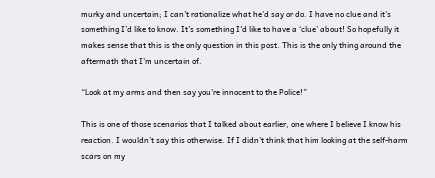murky and uncertain; I can’t rationalize what he’d say or do. I have no clue and it’s something I’d like to know. It’s something I’d like to have a ‘clue’ about! So hopefully it makes sense that this is the only question in this post. This is the only thing around the aftermath that I’m uncertain of.

“Look at my arms and then say you’re innocent to the Police!”

This is one of those scenarios that I talked about earlier, one where I believe I know his reaction. I wouldn’t say this otherwise. If I didn’t think that him looking at the self-harm scars on my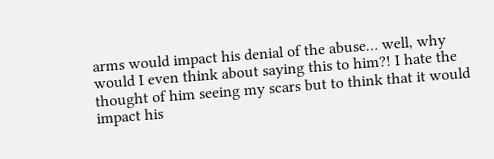arms would impact his denial of the abuse… well, why would I even think about saying this to him?! I hate the thought of him seeing my scars but to think that it would impact his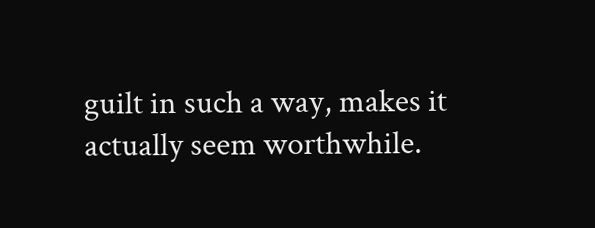guilt in such a way, makes it actually seem worthwhile.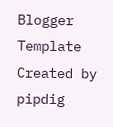Blogger Template Created by pipdig